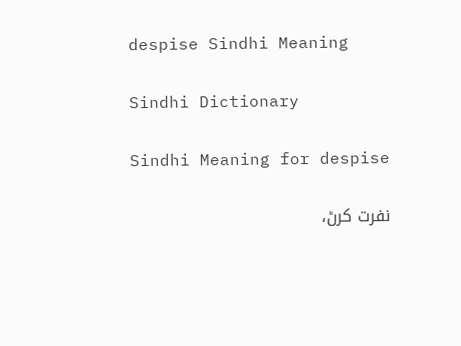despise Sindhi Meaning

Sindhi Dictionary

Sindhi Meaning for despise

نفرت کرڻ،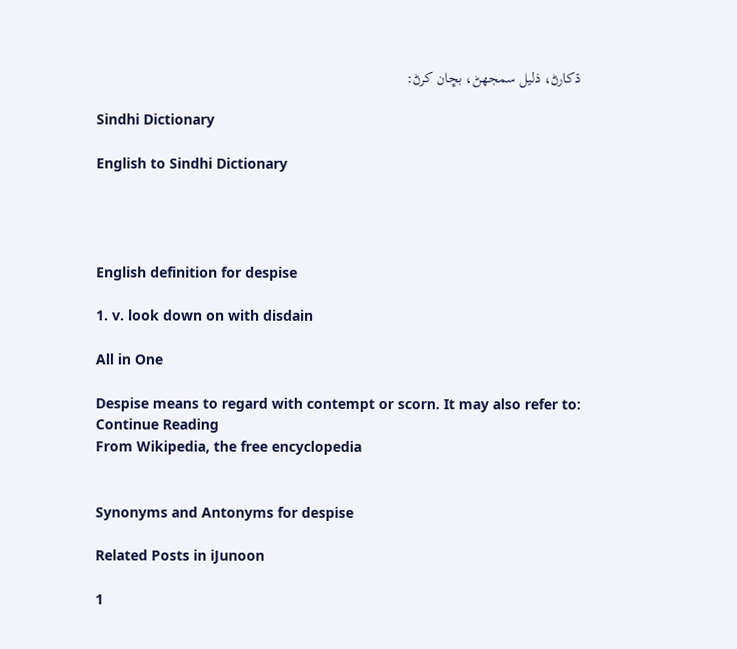ڌکارڻ، ذلیل سمجھڻ، بڇان کرڻ:

Sindhi Dictionary

English to Sindhi Dictionary




English definition for despise

1. v. look down on with disdain

All in One

Despise means to regard with contempt or scorn. It may also refer to:
Continue Reading
From Wikipedia, the free encyclopedia


Synonyms and Antonyms for despise

Related Posts in iJunoon

1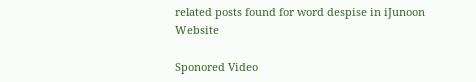related posts found for word despise in iJunoon Website

Sponored Video